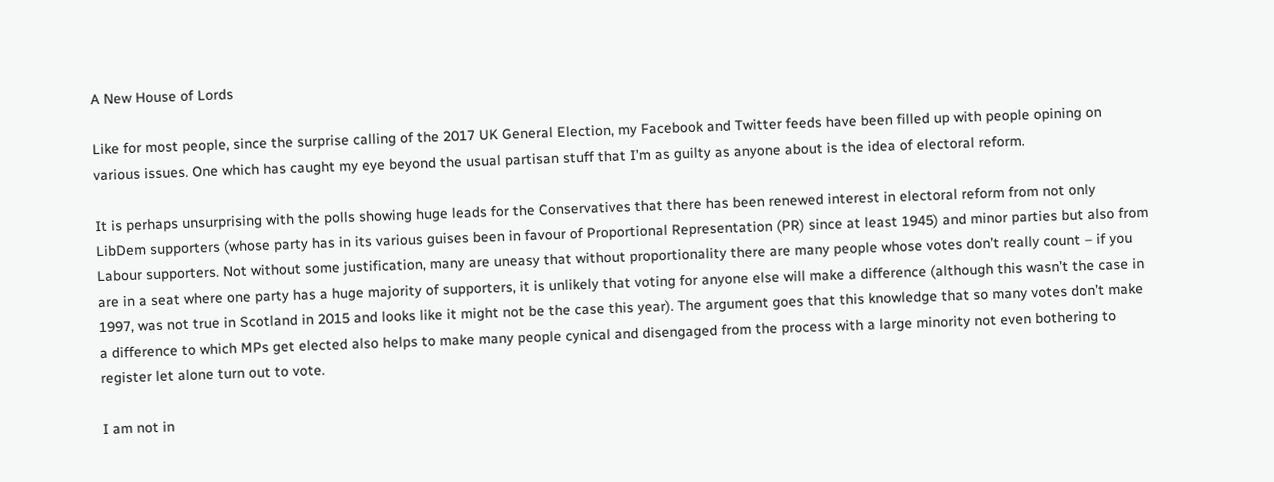A New House of Lords

Like for most people, since the surprise calling of the 2017 UK General Election, my Facebook and Twitter feeds have been filled up with people opining on various issues. One which has caught my eye beyond the usual partisan stuff that I’m as guilty as anyone about is the idea of electoral reform.

It is perhaps unsurprising with the polls showing huge leads for the Conservatives that there has been renewed interest in electoral reform from not only LibDem supporters (whose party has in its various guises been in favour of Proportional Representation (PR) since at least 1945) and minor parties but also from Labour supporters. Not without some justification, many are uneasy that without proportionality there are many people whose votes don’t really count – if you are in a seat where one party has a huge majority of supporters, it is unlikely that voting for anyone else will make a difference (although this wasn’t the case in 1997, was not true in Scotland in 2015 and looks like it might not be the case this year). The argument goes that this knowledge that so many votes don’t make a difference to which MPs get elected also helps to make many people cynical and disengaged from the process with a large minority not even bothering to register let alone turn out to vote.

I am not in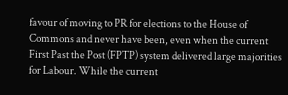favour of moving to PR for elections to the House of Commons and never have been, even when the current First Past the Post (FPTP) system delivered large majorities for Labour. While the current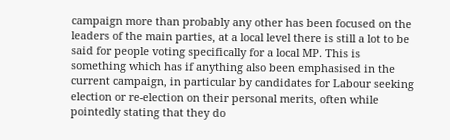campaign more than probably any other has been focused on the leaders of the main parties, at a local level there is still a lot to be said for people voting specifically for a local MP. This is something which has if anything also been emphasised in the current campaign, in particular by candidates for Labour seeking election or re-election on their personal merits, often while pointedly stating that they do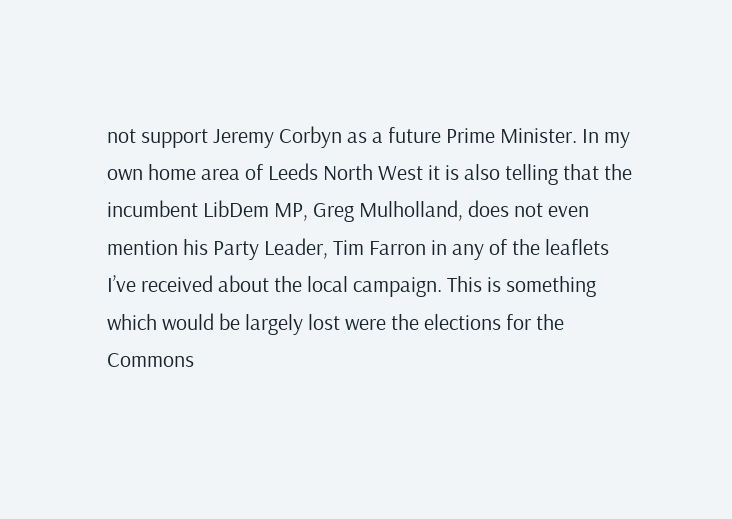not support Jeremy Corbyn as a future Prime Minister. In my own home area of Leeds North West it is also telling that the incumbent LibDem MP, Greg Mulholland, does not even mention his Party Leader, Tim Farron in any of the leaflets I’ve received about the local campaign. This is something which would be largely lost were the elections for the Commons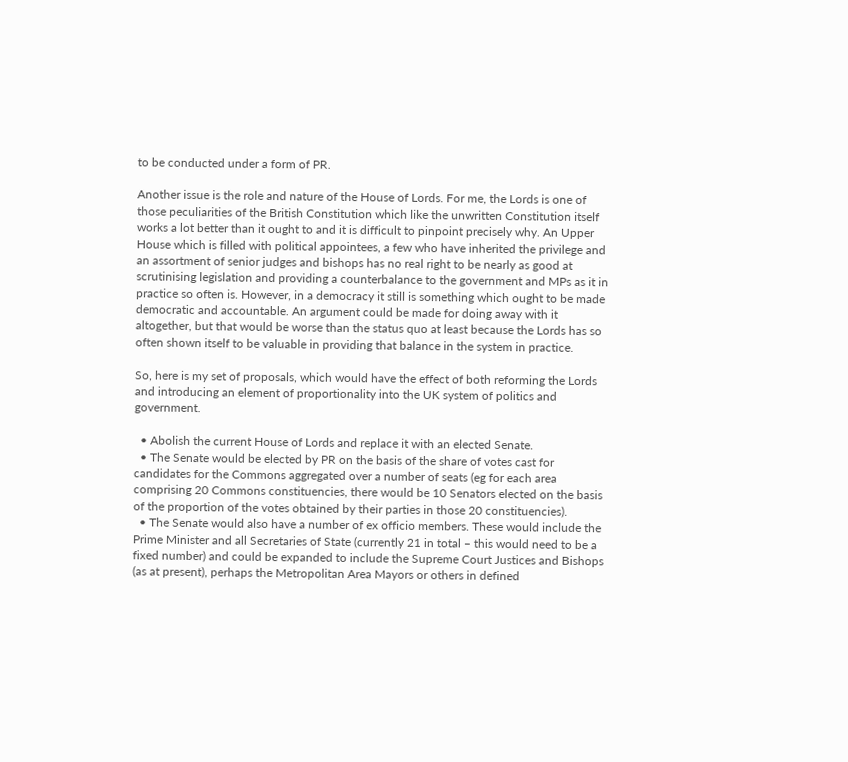to be conducted under a form of PR.

Another issue is the role and nature of the House of Lords. For me, the Lords is one of those peculiarities of the British Constitution which like the unwritten Constitution itself works a lot better than it ought to and it is difficult to pinpoint precisely why. An Upper House which is filled with political appointees, a few who have inherited the privilege and an assortment of senior judges and bishops has no real right to be nearly as good at scrutinising legislation and providing a counterbalance to the government and MPs as it in practice so often is. However, in a democracy it still is something which ought to be made democratic and accountable. An argument could be made for doing away with it altogether, but that would be worse than the status quo at least because the Lords has so often shown itself to be valuable in providing that balance in the system in practice.

So, here is my set of proposals, which would have the effect of both reforming the Lords and introducing an element of proportionality into the UK system of politics and government.

  • Abolish the current House of Lords and replace it with an elected Senate.
  • The Senate would be elected by PR on the basis of the share of votes cast for candidates for the Commons aggregated over a number of seats (eg for each area comprising 20 Commons constituencies, there would be 10 Senators elected on the basis of the proportion of the votes obtained by their parties in those 20 constituencies).
  • The Senate would also have a number of ex officio members. These would include the Prime Minister and all Secretaries of State (currently 21 in total – this would need to be a fixed number) and could be expanded to include the Supreme Court Justices and Bishops (as at present), perhaps the Metropolitan Area Mayors or others in defined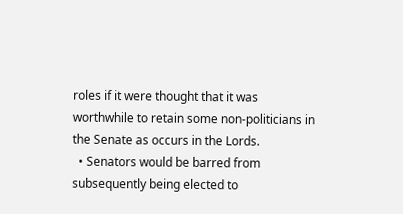roles if it were thought that it was worthwhile to retain some non-politicians in the Senate as occurs in the Lords.
  • Senators would be barred from subsequently being elected to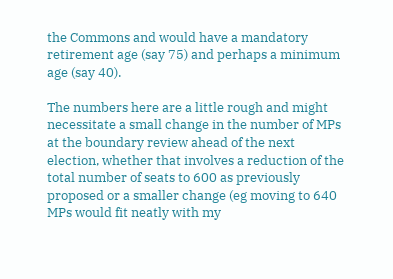the Commons and would have a mandatory retirement age (say 75) and perhaps a minimum age (say 40).

The numbers here are a little rough and might necessitate a small change in the number of MPs at the boundary review ahead of the next election, whether that involves a reduction of the total number of seats to 600 as previously proposed or a smaller change (eg moving to 640 MPs would fit neatly with my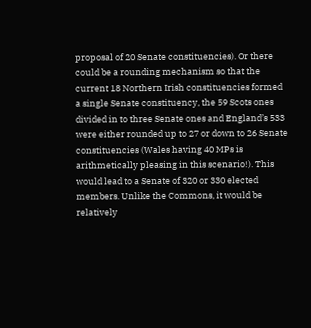proposal of 20 Senate constituencies). Or there could be a rounding mechanism so that the current 18 Northern Irish constituencies formed a single Senate constituency, the 59 Scots ones divided in to three Senate ones and England’s 533 were either rounded up to 27 or down to 26 Senate constituencies (Wales having 40 MPs is arithmetically pleasing in this scenario!). This would lead to a Senate of 320 or 330 elected members. Unlike the Commons, it would be relatively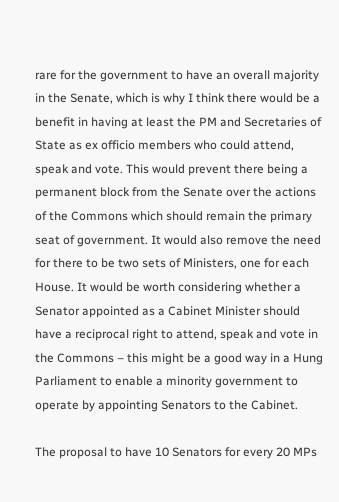rare for the government to have an overall majority in the Senate, which is why I think there would be a benefit in having at least the PM and Secretaries of State as ex officio members who could attend, speak and vote. This would prevent there being a permanent block from the Senate over the actions of the Commons which should remain the primary seat of government. It would also remove the need for there to be two sets of Ministers, one for each House. It would be worth considering whether a Senator appointed as a Cabinet Minister should have a reciprocal right to attend, speak and vote in the Commons – this might be a good way in a Hung Parliament to enable a minority government to operate by appointing Senators to the Cabinet.

The proposal to have 10 Senators for every 20 MPs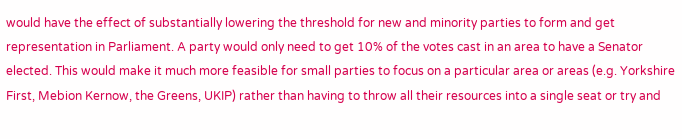would have the effect of substantially lowering the threshold for new and minority parties to form and get representation in Parliament. A party would only need to get 10% of the votes cast in an area to have a Senator elected. This would make it much more feasible for small parties to focus on a particular area or areas (e.g. Yorkshire First, Mebion Kernow, the Greens, UKIP) rather than having to throw all their resources into a single seat or try and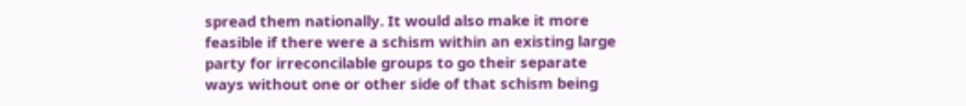spread them nationally. It would also make it more feasible if there were a schism within an existing large party for irreconcilable groups to go their separate ways without one or other side of that schism being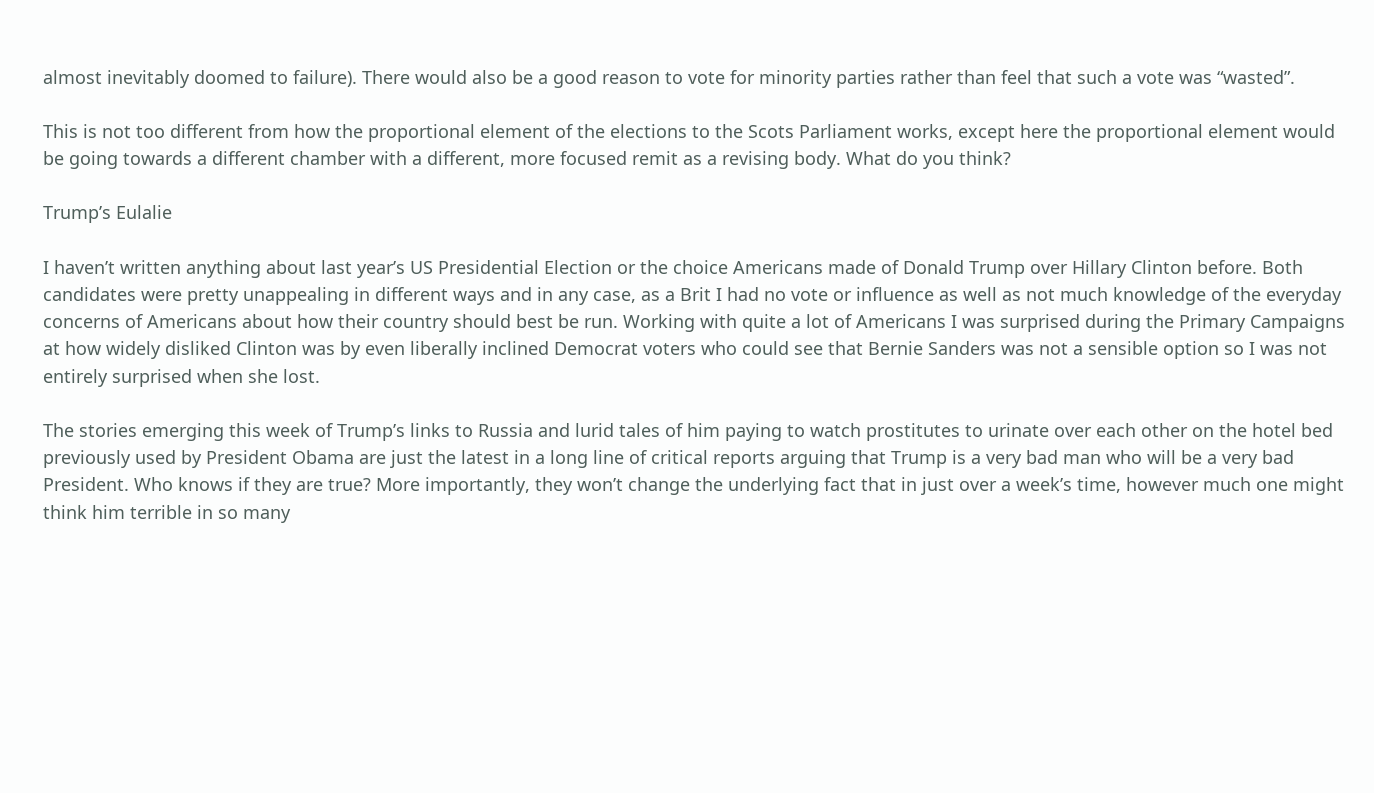almost inevitably doomed to failure). There would also be a good reason to vote for minority parties rather than feel that such a vote was “wasted”.

This is not too different from how the proportional element of the elections to the Scots Parliament works, except here the proportional element would be going towards a different chamber with a different, more focused remit as a revising body. What do you think?

Trump’s Eulalie

I haven’t written anything about last year’s US Presidential Election or the choice Americans made of Donald Trump over Hillary Clinton before. Both candidates were pretty unappealing in different ways and in any case, as a Brit I had no vote or influence as well as not much knowledge of the everyday concerns of Americans about how their country should best be run. Working with quite a lot of Americans I was surprised during the Primary Campaigns at how widely disliked Clinton was by even liberally inclined Democrat voters who could see that Bernie Sanders was not a sensible option so I was not entirely surprised when she lost.

The stories emerging this week of Trump’s links to Russia and lurid tales of him paying to watch prostitutes to urinate over each other on the hotel bed previously used by President Obama are just the latest in a long line of critical reports arguing that Trump is a very bad man who will be a very bad President. Who knows if they are true? More importantly, they won’t change the underlying fact that in just over a week’s time, however much one might think him terrible in so many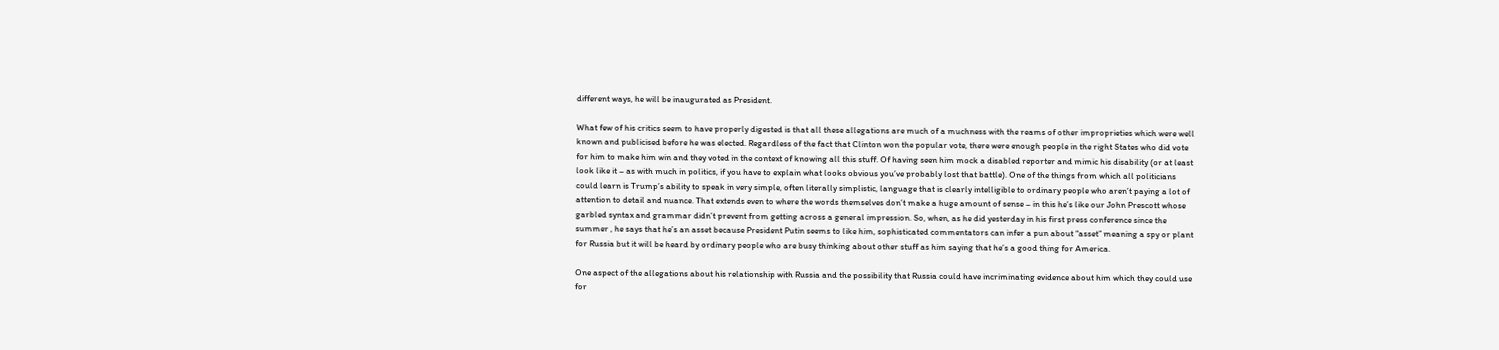different ways, he will be inaugurated as President.

What few of his critics seem to have properly digested is that all these allegations are much of a muchness with the reams of other improprieties which were well known and publicised before he was elected. Regardless of the fact that Clinton won the popular vote, there were enough people in the right States who did vote for him to make him win and they voted in the context of knowing all this stuff. Of having seen him mock a disabled reporter and mimic his disability (or at least look like it – as with much in politics, if you have to explain what looks obvious you’ve probably lost that battle). One of the things from which all politicians could learn is Trump’s ability to speak in very simple, often literally simplistic, language that is clearly intelligible to ordinary people who aren’t paying a lot of attention to detail and nuance. That extends even to where the words themselves don’t make a huge amount of sense – in this he’s like our John Prescott whose garbled syntax and grammar didn’t prevent from getting across a general impression. So, when, as he did yesterday in his first press conference since the summer , he says that he’s an asset because President Putin seems to like him, sophisticated commentators can infer a pun about “asset” meaning a spy or plant for Russia but it will be heard by ordinary people who are busy thinking about other stuff as him saying that he’s a good thing for America.

One aspect of the allegations about his relationship with Russia and the possibility that Russia could have incriminating evidence about him which they could use for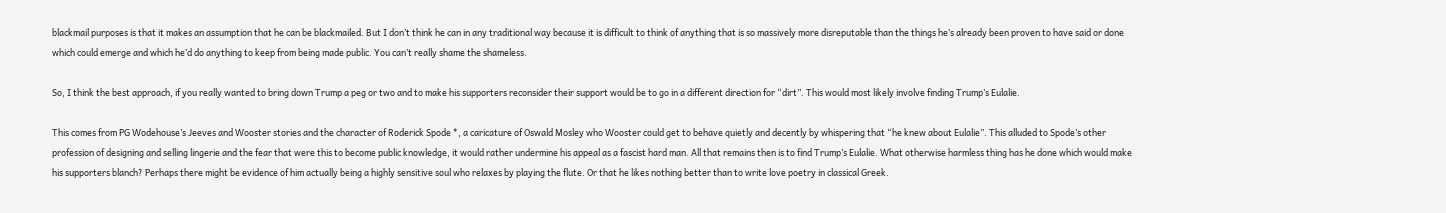blackmail purposes is that it makes an assumption that he can be blackmailed. But I don’t think he can in any traditional way because it is difficult to think of anything that is so massively more disreputable than the things he’s already been proven to have said or done which could emerge and which he’d do anything to keep from being made public. You can’t really shame the shameless.

So, I think the best approach, if you really wanted to bring down Trump a peg or two and to make his supporters reconsider their support would be to go in a different direction for “dirt”. This would most likely involve finding Trump’s Eulalie.

This comes from PG Wodehouse’s Jeeves and Wooster stories and the character of Roderick Spode *, a caricature of Oswald Mosley who Wooster could get to behave quietly and decently by whispering that “he knew about Eulalie”. This alluded to Spode’s other profession of designing and selling lingerie and the fear that were this to become public knowledge, it would rather undermine his appeal as a fascist hard man. All that remains then is to find Trump’s Eulalie. What otherwise harmless thing has he done which would make his supporters blanch? Perhaps there might be evidence of him actually being a highly sensitive soul who relaxes by playing the flute. Or that he likes nothing better than to write love poetry in classical Greek.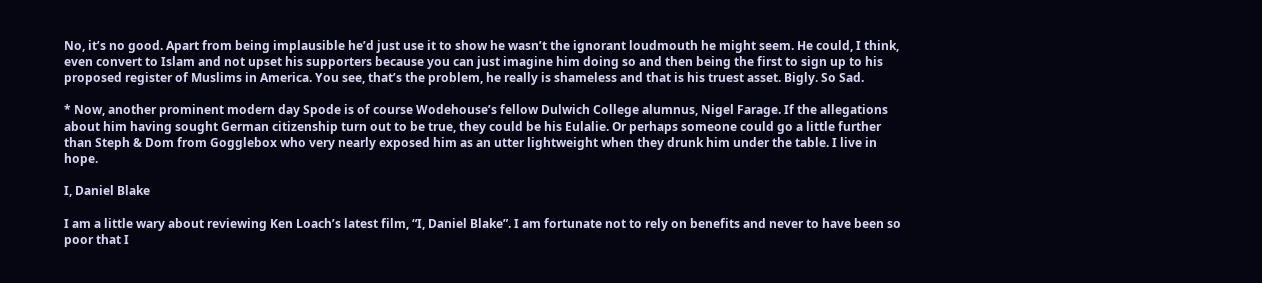No, it’s no good. Apart from being implausible he’d just use it to show he wasn’t the ignorant loudmouth he might seem. He could, I think, even convert to Islam and not upset his supporters because you can just imagine him doing so and then being the first to sign up to his proposed register of Muslims in America. You see, that’s the problem, he really is shameless and that is his truest asset. Bigly. So Sad.

* Now, another prominent modern day Spode is of course Wodehouse’s fellow Dulwich College alumnus, Nigel Farage. If the allegations about him having sought German citizenship turn out to be true, they could be his Eulalie. Or perhaps someone could go a little further than Steph & Dom from Gogglebox who very nearly exposed him as an utter lightweight when they drunk him under the table. I live in hope.

I, Daniel Blake

I am a little wary about reviewing Ken Loach’s latest film, “I, Daniel Blake”. I am fortunate not to rely on benefits and never to have been so poor that I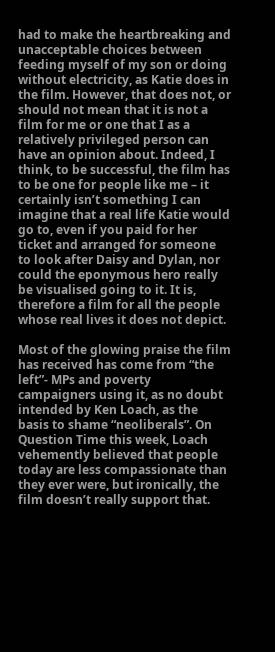had to make the heartbreaking and unacceptable choices between feeding myself of my son or doing without electricity, as Katie does in the film. However, that does not, or should not mean that it is not a film for me or one that I as a relatively privileged person can have an opinion about. Indeed, I think, to be successful, the film has to be one for people like me – it certainly isn’t something I can imagine that a real life Katie would go to, even if you paid for her ticket and arranged for someone to look after Daisy and Dylan, nor could the eponymous hero really be visualised going to it. It is, therefore a film for all the people whose real lives it does not depict.

Most of the glowing praise the film has received has come from “the left”- MPs and poverty campaigners using it, as no doubt intended by Ken Loach, as the basis to shame “neoliberals”. On Question Time this week, Loach vehemently believed that people today are less compassionate than they ever were, but ironically, the film doesn’t really support that.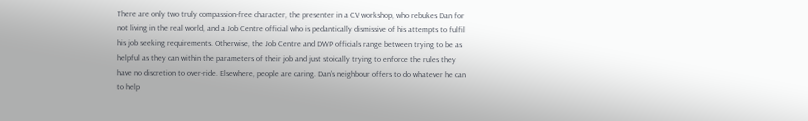There are only two truly compassion-free character, the presenter in a CV workshop, who rebukes Dan for not living in the real world, and a Job Centre official who is pedantically dismissive of his attempts to fulfil his job seeking requirements. Otherwise, the Job Centre and DWP officials range between trying to be as helpful as they can within the parameters of their job and just stoically trying to enforce the rules they have no discretion to over-ride. Elsewhere, people are caring. Dan’s neighbour offers to do whatever he can to help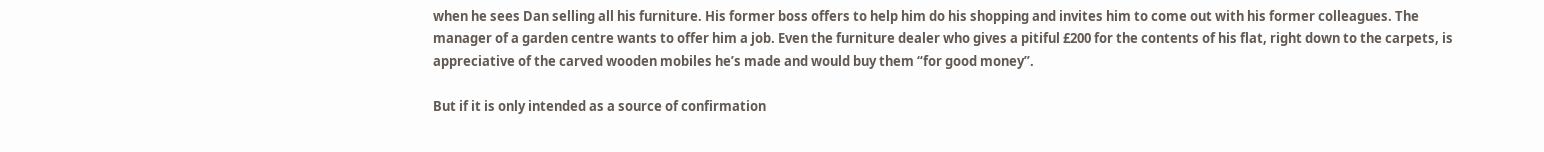when he sees Dan selling all his furniture. His former boss offers to help him do his shopping and invites him to come out with his former colleagues. The manager of a garden centre wants to offer him a job. Even the furniture dealer who gives a pitiful £200 for the contents of his flat, right down to the carpets, is appreciative of the carved wooden mobiles he’s made and would buy them “for good money”.

But if it is only intended as a source of confirmation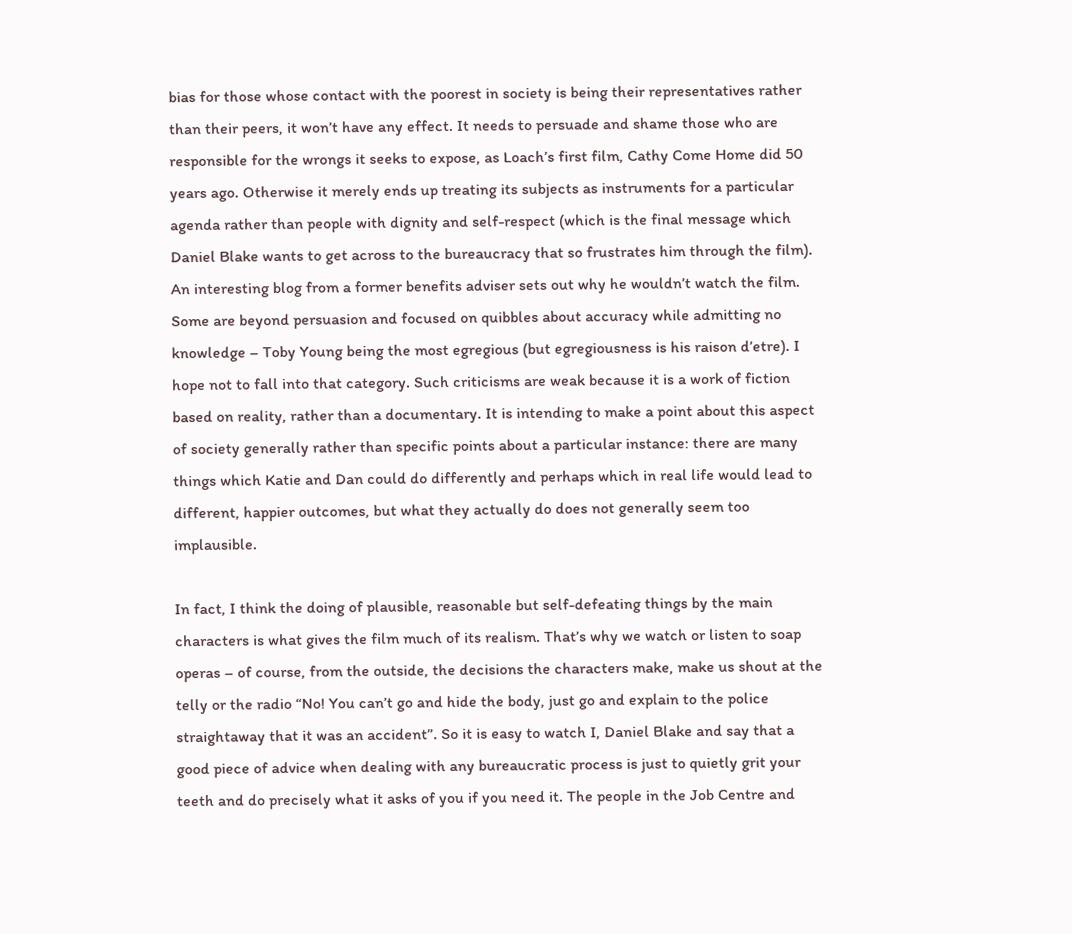bias for those whose contact with the poorest in society is being their representatives rather than their peers, it won’t have any effect. It needs to persuade and shame those who are responsible for the wrongs it seeks to expose, as Loach’s first film, Cathy Come Home did 50 years ago. Otherwise it merely ends up treating its subjects as instruments for a particular agenda rather than people with dignity and self-respect (which is the final message which Daniel Blake wants to get across to the bureaucracy that so frustrates him through the film). An interesting blog from a former benefits adviser sets out why he wouldn’t watch the film. Some are beyond persuasion and focused on quibbles about accuracy while admitting no knowledge – Toby Young being the most egregious (but egregiousness is his raison d’etre). I hope not to fall into that category. Such criticisms are weak because it is a work of fiction based on reality, rather than a documentary. It is intending to make a point about this aspect of society generally rather than specific points about a particular instance: there are many things which Katie and Dan could do differently and perhaps which in real life would lead to different, happier outcomes, but what they actually do does not generally seem too implausible.

In fact, I think the doing of plausible, reasonable but self-defeating things by the main characters is what gives the film much of its realism. That’s why we watch or listen to soap operas – of course, from the outside, the decisions the characters make, make us shout at the telly or the radio “No! You can’t go and hide the body, just go and explain to the police straightaway that it was an accident”. So it is easy to watch I, Daniel Blake and say that a good piece of advice when dealing with any bureaucratic process is just to quietly grit your teeth and do precisely what it asks of you if you need it. The people in the Job Centre and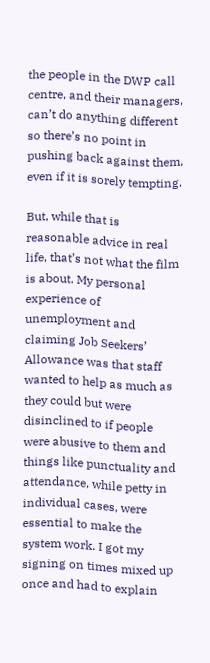the people in the DWP call centre, and their managers, can’t do anything different so there’s no point in pushing back against them, even if it is sorely tempting.

But, while that is reasonable advice in real life, that’s not what the film is about. My personal experience of unemployment and claiming Job Seekers’ Allowance was that staff wanted to help as much as they could but were disinclined to if people were abusive to them and things like punctuality and attendance, while petty in individual cases, were essential to make the system work. I got my signing on times mixed up once and had to explain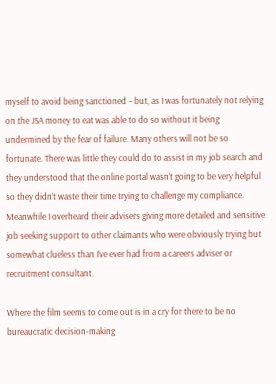myself to avoid being sanctioned – but, as I was fortunately not relying on the JSA money to eat was able to do so without it being undermined by the fear of failure. Many others will not be so fortunate. There was little they could do to assist in my job search and they understood that the online portal wasn’t going to be very helpful so they didn’t waste their time trying to challenge my compliance. Meanwhile I overheard their advisers giving more detailed and sensitive job seeking support to other claimants who were obviously trying but somewhat clueless than I’ve ever had from a careers adviser or recruitment consultant.

Where the film seems to come out is in a cry for there to be no bureaucratic decision-making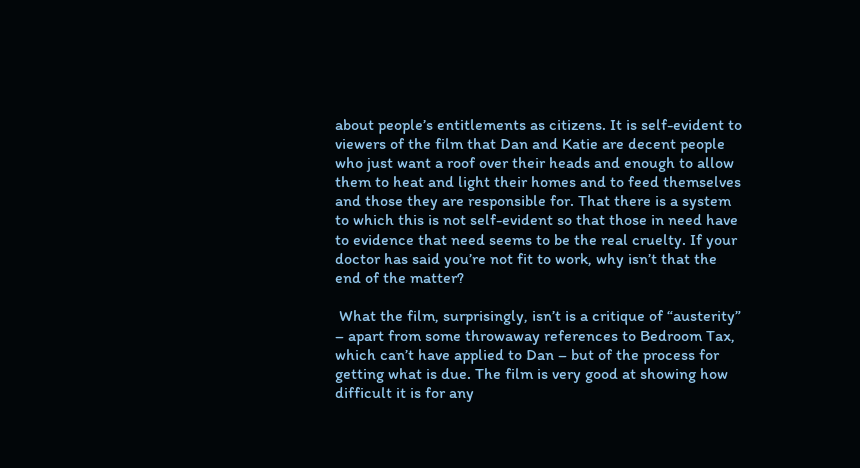about people’s entitlements as citizens. It is self-evident to viewers of the film that Dan and Katie are decent people who just want a roof over their heads and enough to allow them to heat and light their homes and to feed themselves and those they are responsible for. That there is a system to which this is not self-evident so that those in need have to evidence that need seems to be the real cruelty. If your doctor has said you’re not fit to work, why isn’t that the end of the matter?

 What the film, surprisingly, isn’t is a critique of “austerity” – apart from some throwaway references to Bedroom Tax, which can’t have applied to Dan – but of the process for getting what is due. The film is very good at showing how difficult it is for any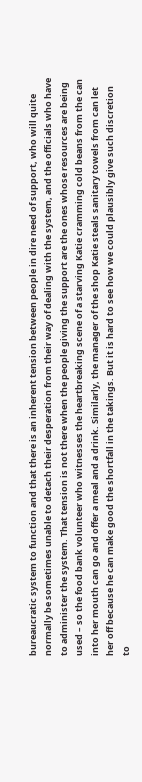bureaucratic system to function and that there is an inherent tension between people in dire need of support, who will quite normally be sometimes unable to detach their desperation from their way of dealing with the system, and the officials who have to administer the system. That tension is not there when the people giving the support are the ones whose resources are being used – so the food bank volunteer who witnesses the heartbreaking scene of a starving Katie cramming cold beans from the can into her mouth can go and offer a meal and a drink. Similarly, the manager of the shop Katie steals sanitary towels from can let her off because he can make good the shortfall in the takings. But it is hard to see how we could plausibly give such discretion to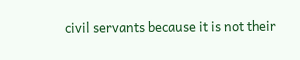civil servants because it is not their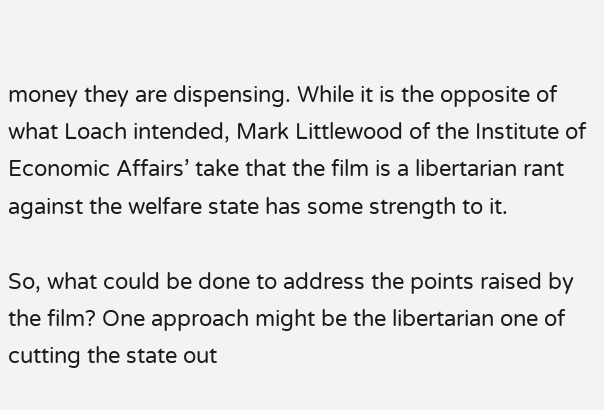money they are dispensing. While it is the opposite of what Loach intended, Mark Littlewood of the Institute of Economic Affairs’ take that the film is a libertarian rant against the welfare state has some strength to it.

So, what could be done to address the points raised by the film? One approach might be the libertarian one of cutting the state out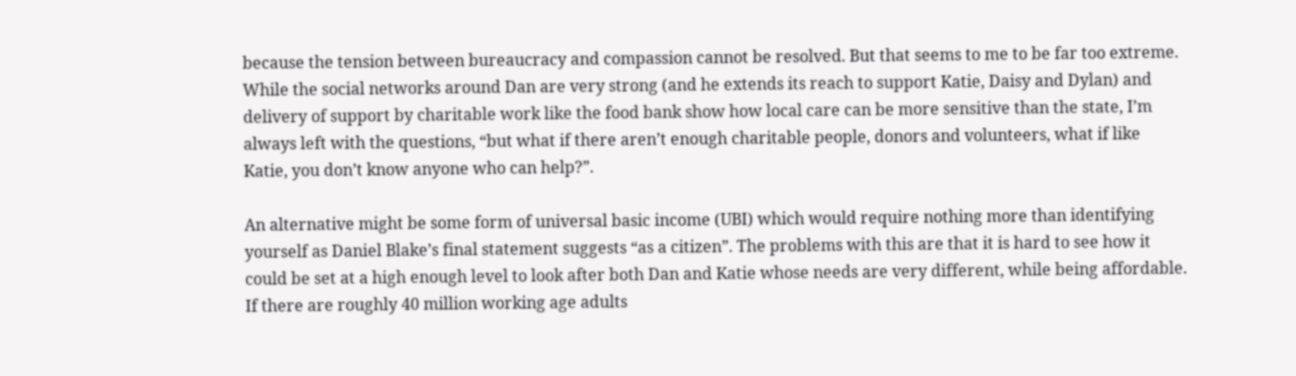because the tension between bureaucracy and compassion cannot be resolved. But that seems to me to be far too extreme. While the social networks around Dan are very strong (and he extends its reach to support Katie, Daisy and Dylan) and delivery of support by charitable work like the food bank show how local care can be more sensitive than the state, I’m always left with the questions, “but what if there aren’t enough charitable people, donors and volunteers, what if like Katie, you don’t know anyone who can help?”.

An alternative might be some form of universal basic income (UBI) which would require nothing more than identifying yourself as Daniel Blake’s final statement suggests “as a citizen”. The problems with this are that it is hard to see how it could be set at a high enough level to look after both Dan and Katie whose needs are very different, while being affordable. If there are roughly 40 million working age adults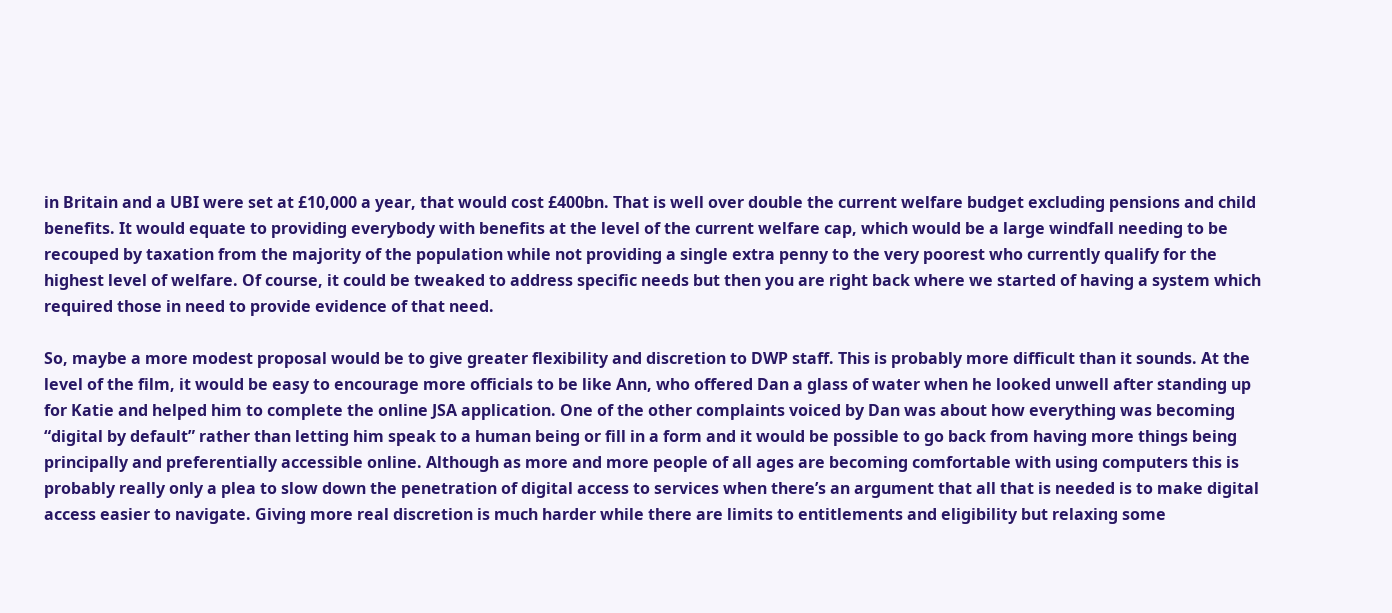in Britain and a UBI were set at £10,000 a year, that would cost £400bn. That is well over double the current welfare budget excluding pensions and child benefits. It would equate to providing everybody with benefits at the level of the current welfare cap, which would be a large windfall needing to be recouped by taxation from the majority of the population while not providing a single extra penny to the very poorest who currently qualify for the highest level of welfare. Of course, it could be tweaked to address specific needs but then you are right back where we started of having a system which required those in need to provide evidence of that need.

So, maybe a more modest proposal would be to give greater flexibility and discretion to DWP staff. This is probably more difficult than it sounds. At the level of the film, it would be easy to encourage more officials to be like Ann, who offered Dan a glass of water when he looked unwell after standing up for Katie and helped him to complete the online JSA application. One of the other complaints voiced by Dan was about how everything was becoming “digital by default” rather than letting him speak to a human being or fill in a form and it would be possible to go back from having more things being principally and preferentially accessible online. Although as more and more people of all ages are becoming comfortable with using computers this is probably really only a plea to slow down the penetration of digital access to services when there’s an argument that all that is needed is to make digital access easier to navigate. Giving more real discretion is much harder while there are limits to entitlements and eligibility but relaxing some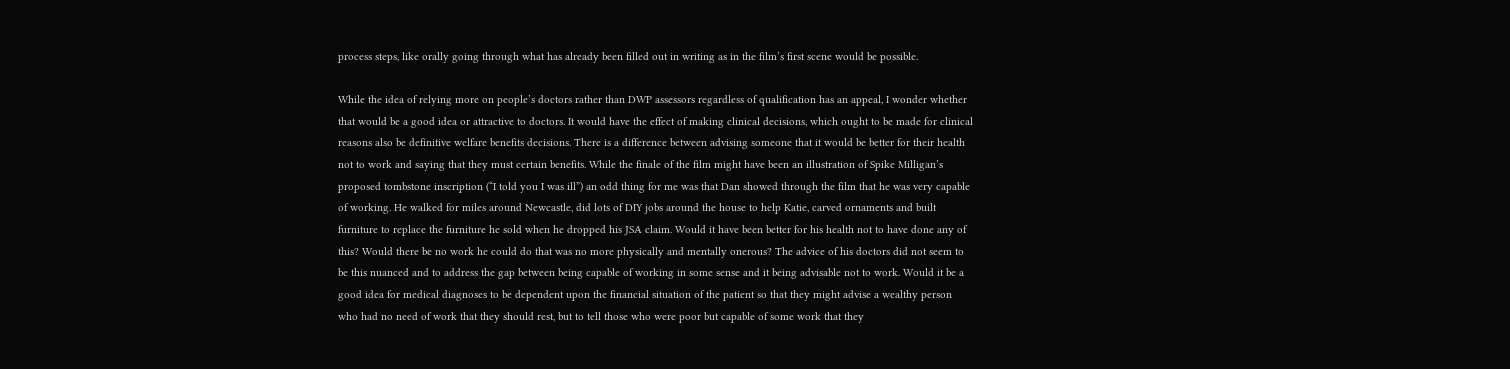process steps, like orally going through what has already been filled out in writing as in the film’s first scene would be possible.

While the idea of relying more on people’s doctors rather than DWP assessors regardless of qualification has an appeal, I wonder whether that would be a good idea or attractive to doctors. It would have the effect of making clinical decisions, which ought to be made for clinical reasons also be definitive welfare benefits decisions. There is a difference between advising someone that it would be better for their health not to work and saying that they must certain benefits. While the finale of the film might have been an illustration of Spike Milligan’s proposed tombstone inscription (“I told you I was ill”) an odd thing for me was that Dan showed through the film that he was very capable of working. He walked for miles around Newcastle, did lots of DIY jobs around the house to help Katie, carved ornaments and built furniture to replace the furniture he sold when he dropped his JSA claim. Would it have been better for his health not to have done any of this? Would there be no work he could do that was no more physically and mentally onerous? The advice of his doctors did not seem to be this nuanced and to address the gap between being capable of working in some sense and it being advisable not to work. Would it be a good idea for medical diagnoses to be dependent upon the financial situation of the patient so that they might advise a wealthy person who had no need of work that they should rest, but to tell those who were poor but capable of some work that they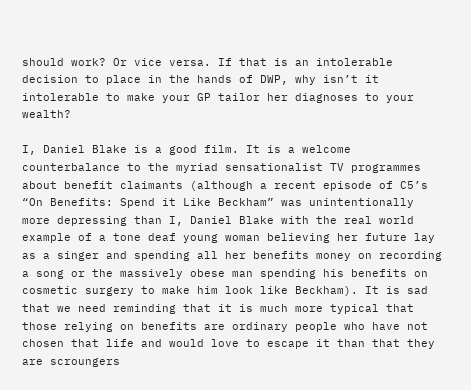should work? Or vice versa. If that is an intolerable decision to place in the hands of DWP, why isn’t it intolerable to make your GP tailor her diagnoses to your wealth?

I, Daniel Blake is a good film. It is a welcome counterbalance to the myriad sensationalist TV programmes about benefit claimants (although a recent episode of C5’s “On Benefits: Spend it Like Beckham” was unintentionally more depressing than I, Daniel Blake with the real world example of a tone deaf young woman believing her future lay as a singer and spending all her benefits money on recording a song or the massively obese man spending his benefits on cosmetic surgery to make him look like Beckham). It is sad that we need reminding that it is much more typical that those relying on benefits are ordinary people who have not chosen that life and would love to escape it than that they are scroungers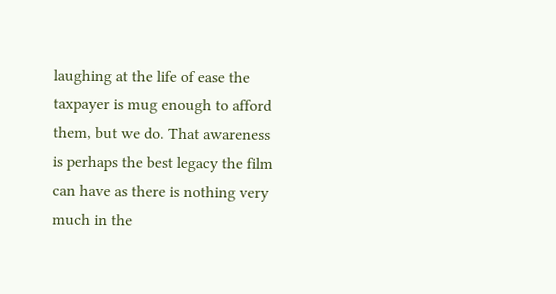laughing at the life of ease the taxpayer is mug enough to afford them, but we do. That awareness is perhaps the best legacy the film can have as there is nothing very much in the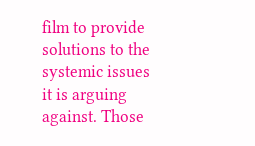film to provide solutions to the systemic issues it is arguing against. Those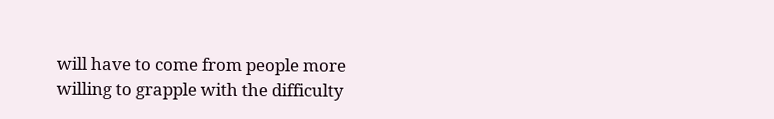will have to come from people more willing to grapple with the difficulty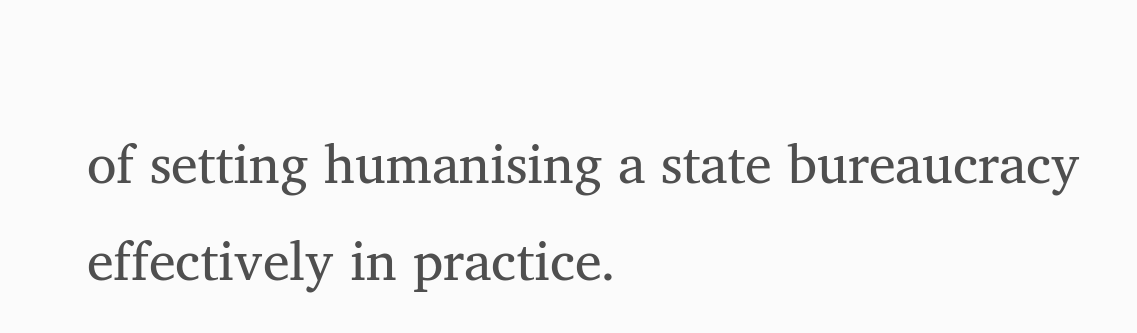of setting humanising a state bureaucracy effectively in practice.